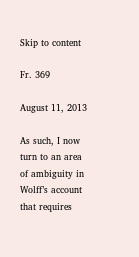Skip to content

Fr. 369

August 11, 2013

As such, I now turn to an area of ambiguity in Wolff’s account that requires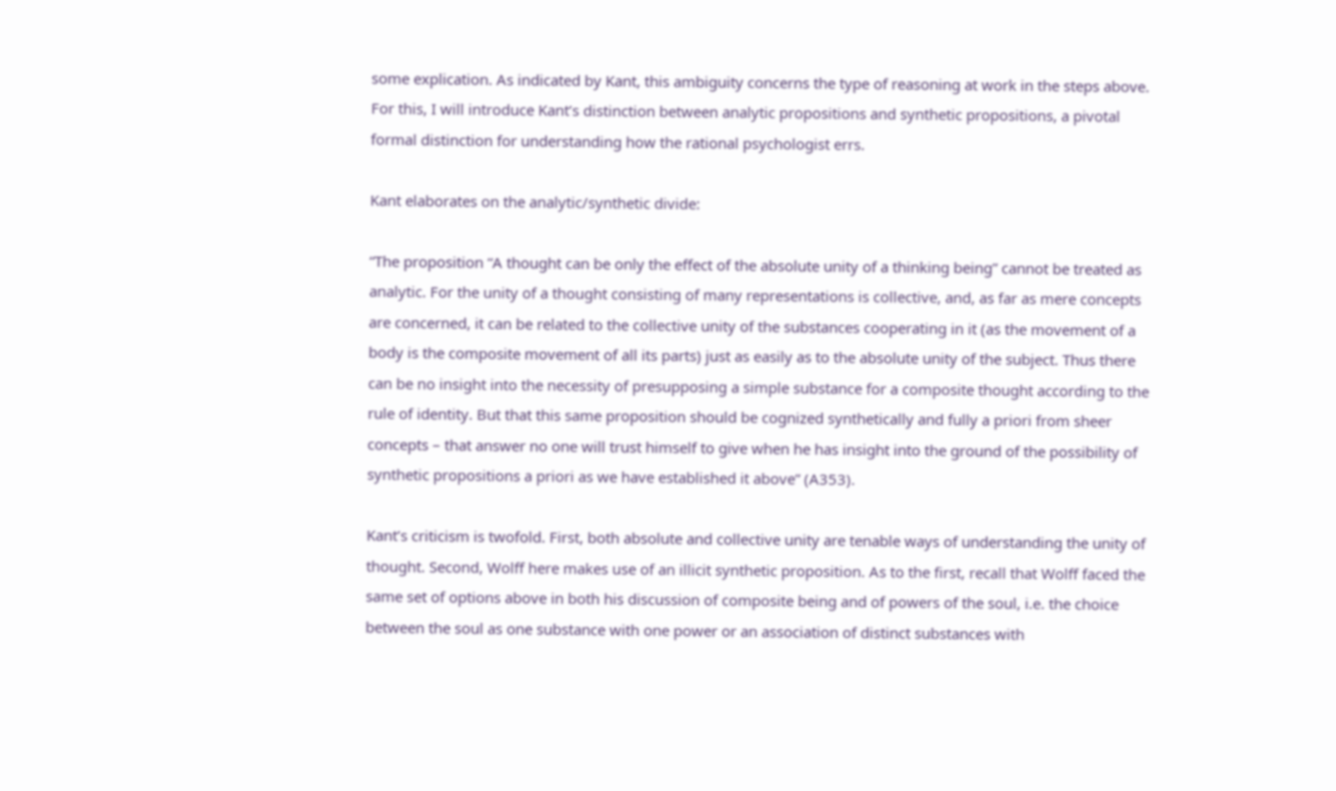some explication. As indicated by Kant, this ambiguity concerns the type of reasoning at work in the steps above. For this, I will introduce Kant’s distinction between analytic propositions and synthetic propositions, a pivotal formal distinction for understanding how the rational psychologist errs.

Kant elaborates on the analytic/synthetic divide:

“The proposition “A thought can be only the effect of the absolute unity of a thinking being” cannot be treated as analytic. For the unity of a thought consisting of many representations is collective, and, as far as mere concepts are concerned, it can be related to the collective unity of the substances cooperating in it (as the movement of a body is the composite movement of all its parts) just as easily as to the absolute unity of the subject. Thus there can be no insight into the necessity of presupposing a simple substance for a composite thought according to the rule of identity. But that this same proposition should be cognized synthetically and fully a priori from sheer concepts – that answer no one will trust himself to give when he has insight into the ground of the possibility of synthetic propositions a priori as we have established it above” (A353).

Kant’s criticism is twofold. First, both absolute and collective unity are tenable ways of understanding the unity of thought. Second, Wolff here makes use of an illicit synthetic proposition. As to the first, recall that Wolff faced the same set of options above in both his discussion of composite being and of powers of the soul, i.e. the choice between the soul as one substance with one power or an association of distinct substances with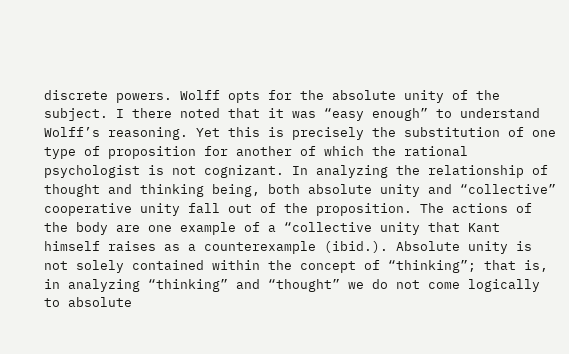discrete powers. Wolff opts for the absolute unity of the subject. I there noted that it was “easy enough” to understand Wolff’s reasoning. Yet this is precisely the substitution of one type of proposition for another of which the rational psychologist is not cognizant. In analyzing the relationship of thought and thinking being, both absolute unity and “collective” cooperative unity fall out of the proposition. The actions of the body are one example of a “collective unity that Kant himself raises as a counterexample (ibid.). Absolute unity is not solely contained within the concept of “thinking”; that is, in analyzing “thinking” and “thought” we do not come logically to absolute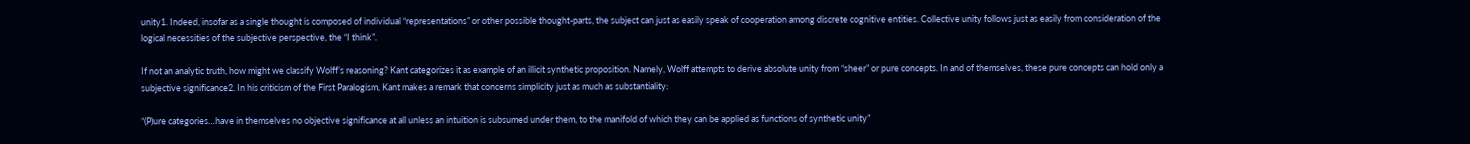unity1. Indeed, insofar as a single thought is composed of individual “representations” or other possible thought-parts, the subject can just as easily speak of cooperation among discrete cognitive entities. Collective unity follows just as easily from consideration of the logical necessities of the subjective perspective, the “I think”.

If not an analytic truth, how might we classify Wolff’s reasoning? Kant categorizes it as example of an illicit synthetic proposition. Namely, Wolff attempts to derive absolute unity from “sheer” or pure concepts. In and of themselves, these pure concepts can hold only a subjective significance2. In his criticism of the First Paralogism, Kant makes a remark that concerns simplicity just as much as substantiality:

“(P)ure categories…have in themselves no objective significance at all unless an intuition is subsumed under them, to the manifold of which they can be applied as functions of synthetic unity”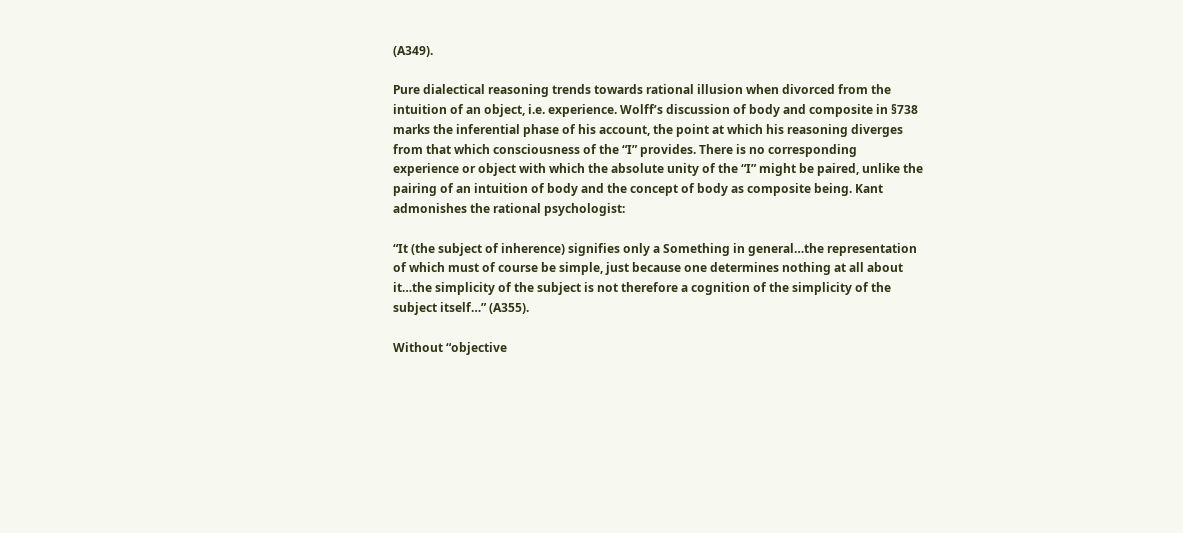(A349).

Pure dialectical reasoning trends towards rational illusion when divorced from the intuition of an object, i.e. experience. Wolff’s discussion of body and composite in §738 marks the inferential phase of his account, the point at which his reasoning diverges from that which consciousness of the “I” provides. There is no corresponding experience or object with which the absolute unity of the “I” might be paired, unlike the pairing of an intuition of body and the concept of body as composite being. Kant admonishes the rational psychologist:

“It (the subject of inherence) signifies only a Something in general…the representation of which must of course be simple, just because one determines nothing at all about it…the simplicity of the subject is not therefore a cognition of the simplicity of the subject itself…” (A355).

Without “objective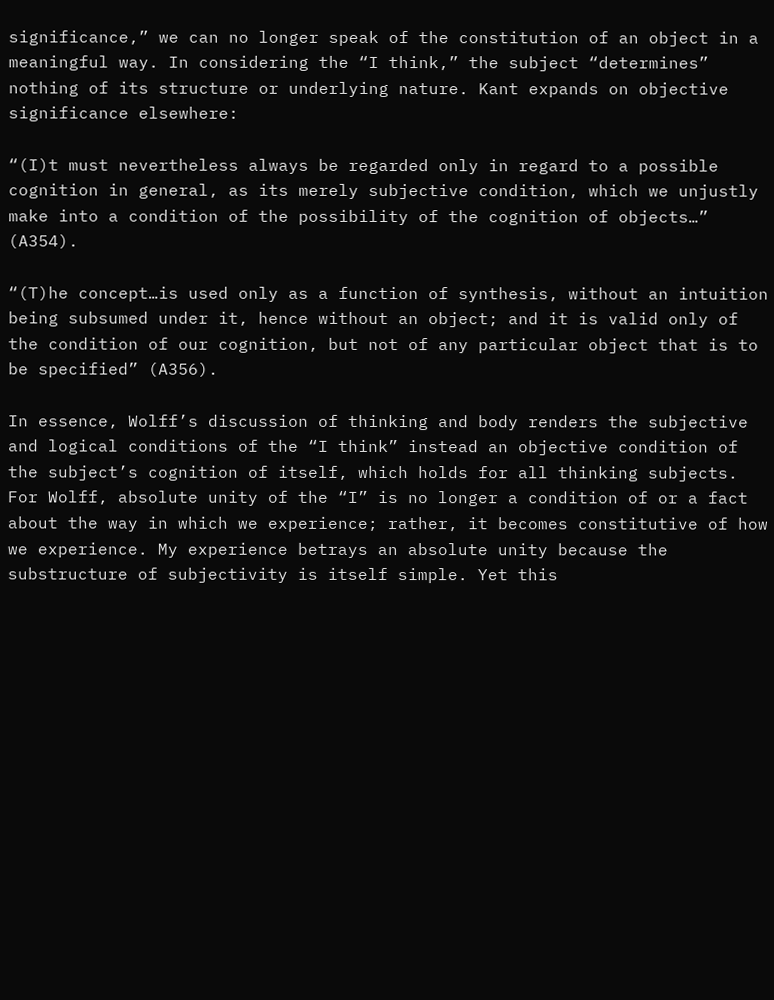significance,” we can no longer speak of the constitution of an object in a meaningful way. In considering the “I think,” the subject “determines” nothing of its structure or underlying nature. Kant expands on objective significance elsewhere:

“(I)t must nevertheless always be regarded only in regard to a possible cognition in general, as its merely subjective condition, which we unjustly make into a condition of the possibility of the cognition of objects…” (A354).

“(T)he concept…is used only as a function of synthesis, without an intuition being subsumed under it, hence without an object; and it is valid only of the condition of our cognition, but not of any particular object that is to be specified” (A356).

In essence, Wolff’s discussion of thinking and body renders the subjective and logical conditions of the “I think” instead an objective condition of the subject’s cognition of itself, which holds for all thinking subjects. For Wolff, absolute unity of the “I” is no longer a condition of or a fact about the way in which we experience; rather, it becomes constitutive of how we experience. My experience betrays an absolute unity because the substructure of subjectivity is itself simple. Yet this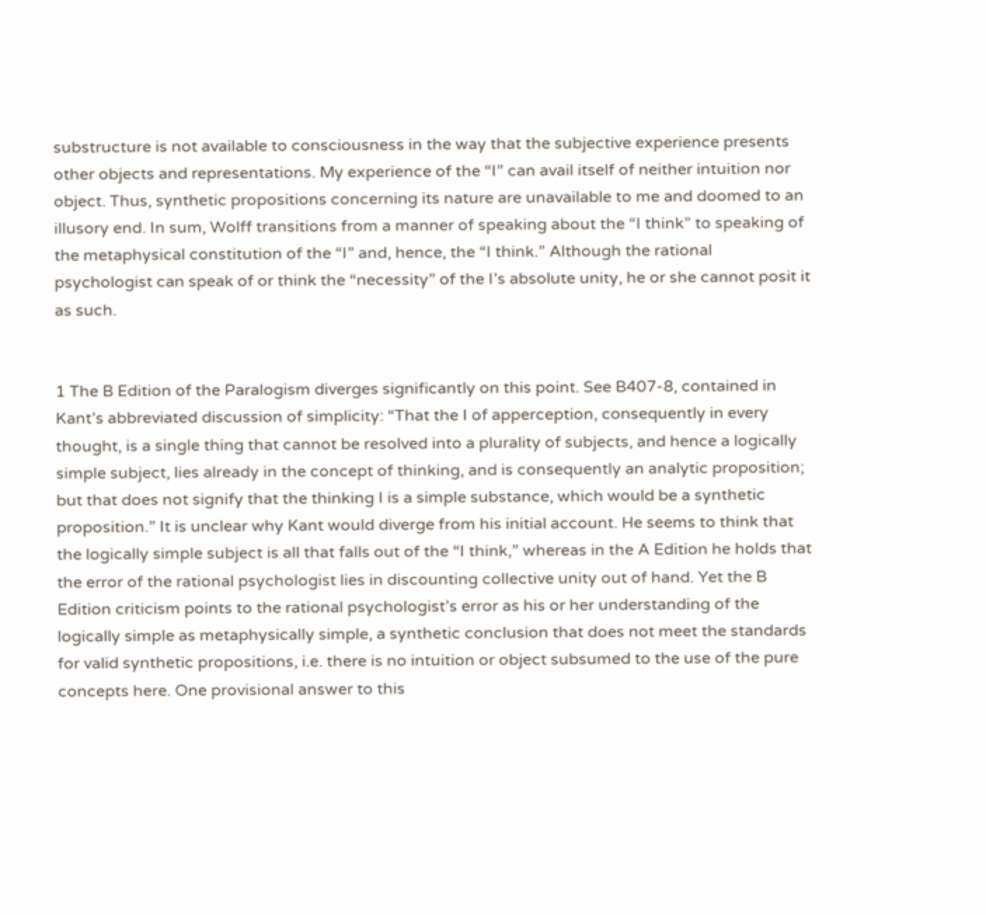substructure is not available to consciousness in the way that the subjective experience presents other objects and representations. My experience of the “I” can avail itself of neither intuition nor object. Thus, synthetic propositions concerning its nature are unavailable to me and doomed to an illusory end. In sum, Wolff transitions from a manner of speaking about the “I think” to speaking of the metaphysical constitution of the “I” and, hence, the “I think.” Although the rational psychologist can speak of or think the “necessity” of the I’s absolute unity, he or she cannot posit it as such.


1 The B Edition of the Paralogism diverges significantly on this point. See B407-8, contained in Kant’s abbreviated discussion of simplicity: “That the I of apperception, consequently in every thought, is a single thing that cannot be resolved into a plurality of subjects, and hence a logically simple subject, lies already in the concept of thinking, and is consequently an analytic proposition; but that does not signify that the thinking I is a simple substance, which would be a synthetic proposition.” It is unclear why Kant would diverge from his initial account. He seems to think that the logically simple subject is all that falls out of the “I think,” whereas in the A Edition he holds that the error of the rational psychologist lies in discounting collective unity out of hand. Yet the B Edition criticism points to the rational psychologist’s error as his or her understanding of the logically simple as metaphysically simple, a synthetic conclusion that does not meet the standards for valid synthetic propositions, i.e. there is no intuition or object subsumed to the use of the pure concepts here. One provisional answer to this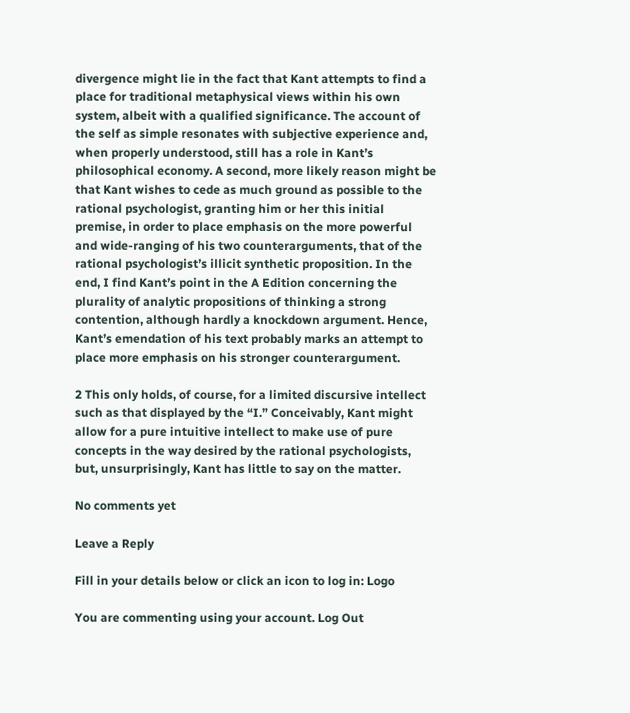divergence might lie in the fact that Kant attempts to find a place for traditional metaphysical views within his own system, albeit with a qualified significance. The account of the self as simple resonates with subjective experience and, when properly understood, still has a role in Kant’s philosophical economy. A second, more likely reason might be that Kant wishes to cede as much ground as possible to the rational psychologist, granting him or her this initial premise, in order to place emphasis on the more powerful and wide-ranging of his two counterarguments, that of the rational psychologist’s illicit synthetic proposition. In the end, I find Kant’s point in the A Edition concerning the plurality of analytic propositions of thinking a strong contention, although hardly a knockdown argument. Hence, Kant’s emendation of his text probably marks an attempt to place more emphasis on his stronger counterargument.

2 This only holds, of course, for a limited discursive intellect such as that displayed by the “I.” Conceivably, Kant might allow for a pure intuitive intellect to make use of pure concepts in the way desired by the rational psychologists, but, unsurprisingly, Kant has little to say on the matter.

No comments yet

Leave a Reply

Fill in your details below or click an icon to log in: Logo

You are commenting using your account. Log Out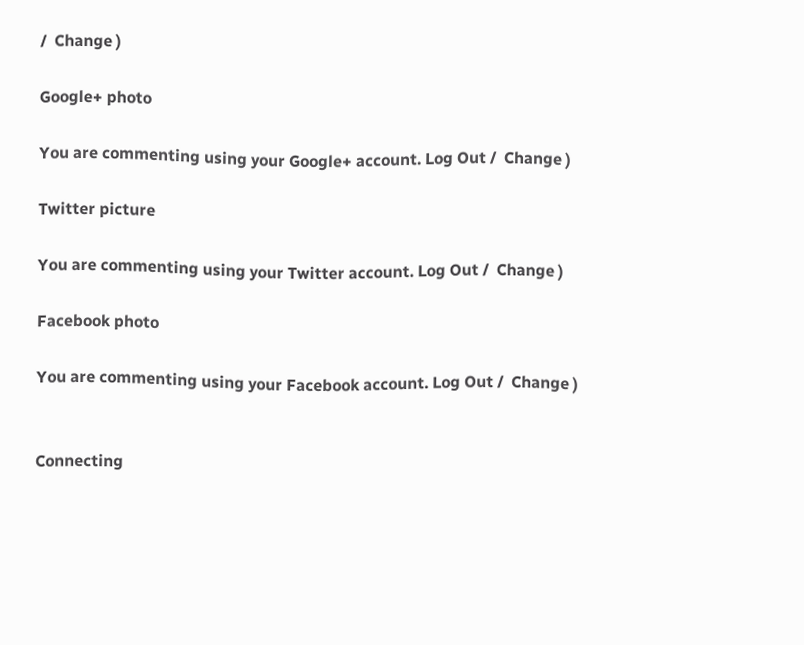/  Change )

Google+ photo

You are commenting using your Google+ account. Log Out /  Change )

Twitter picture

You are commenting using your Twitter account. Log Out /  Change )

Facebook photo

You are commenting using your Facebook account. Log Out /  Change )


Connecting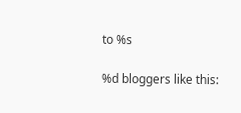to %s

%d bloggers like this: